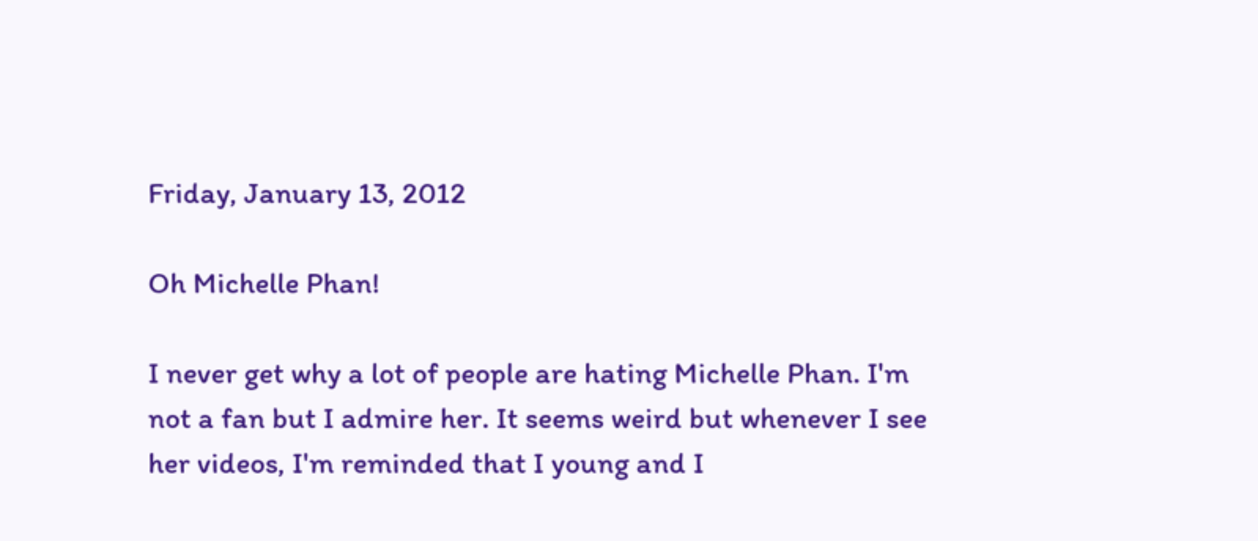Friday, January 13, 2012

Oh Michelle Phan!

I never get why a lot of people are hating Michelle Phan. I'm not a fan but I admire her. It seems weird but whenever I see her videos, I'm reminded that I young and I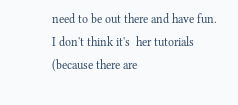need to be out there and have fun. I don't think it's  her tutorials (because there are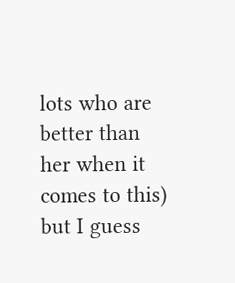lots who are better than her when it comes to this) but I guess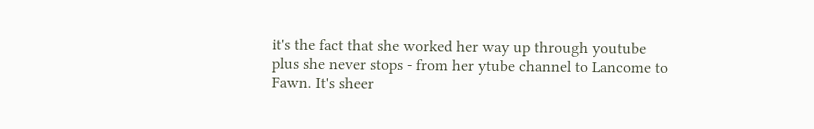it's the fact that she worked her way up through youtube plus she never stops - from her ytube channel to Lancome to Fawn. It's sheer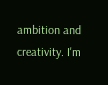ambition and creativity. I'm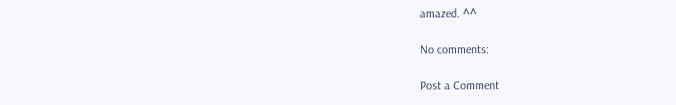amazed. ^^

No comments:

Post a Comment